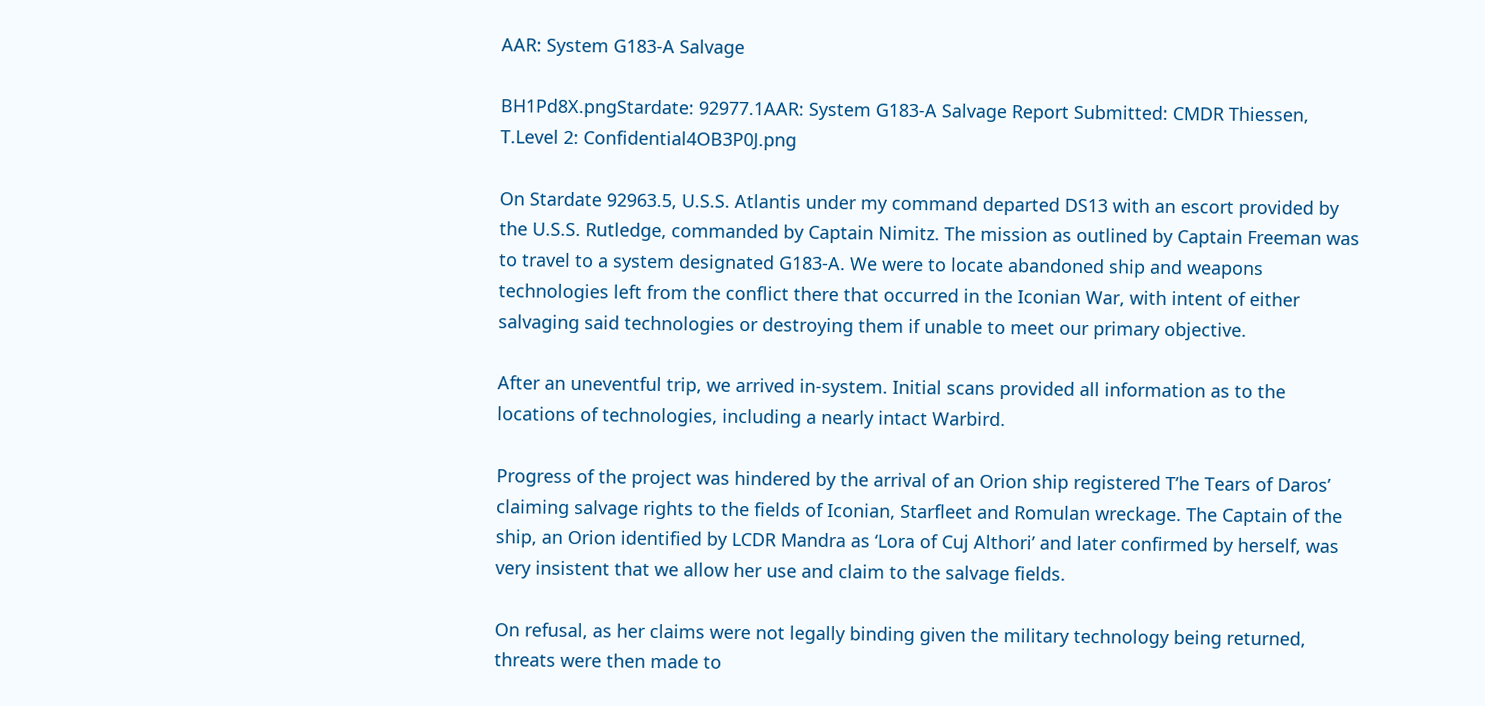AAR: System G183-A Salvage

BH1Pd8X.pngStardate: 92977.1AAR: System G183-A Salvage Report Submitted: CMDR Thiessen, T.Level 2: Confidential4OB3P0J.png

On Stardate 92963.5, U.S.S. Atlantis under my command departed DS13 with an escort provided by the U.S.S. Rutledge, commanded by Captain Nimitz. The mission as outlined by Captain Freeman was to travel to a system designated G183-A. We were to locate abandoned ship and weapons technologies left from the conflict there that occurred in the Iconian War, with intent of either salvaging said technologies or destroying them if unable to meet our primary objective.

After an uneventful trip, we arrived in-system. Initial scans provided all information as to the locations of technologies, including a nearly intact Warbird.

Progress of the project was hindered by the arrival of an Orion ship registered T’he Tears of Daros’ claiming salvage rights to the fields of Iconian, Starfleet and Romulan wreckage. The Captain of the ship, an Orion identified by LCDR Mandra as ‘Lora of Cuj Althori’ and later confirmed by herself, was very insistent that we allow her use and claim to the salvage fields.

On refusal, as her claims were not legally binding given the military technology being returned, threats were then made to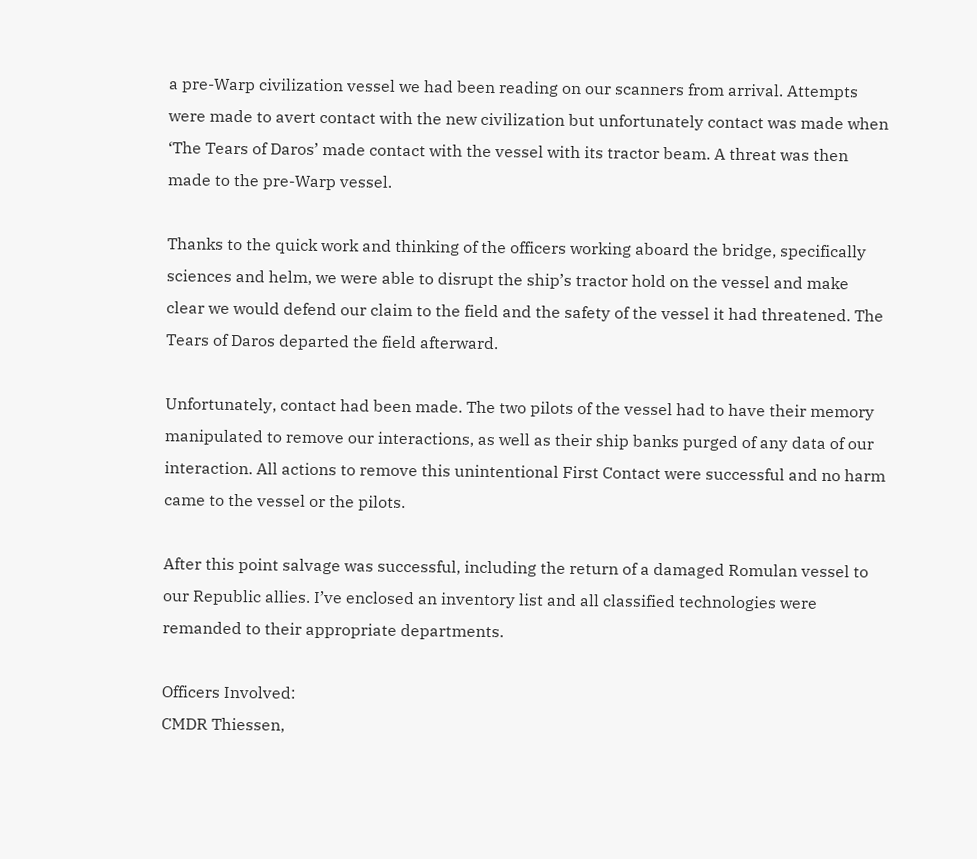a pre-Warp civilization vessel we had been reading on our scanners from arrival. Attempts were made to avert contact with the new civilization but unfortunately contact was made when ‘The Tears of Daros’ made contact with the vessel with its tractor beam. A threat was then made to the pre-Warp vessel.

Thanks to the quick work and thinking of the officers working aboard the bridge, specifically sciences and helm, we were able to disrupt the ship’s tractor hold on the vessel and make clear we would defend our claim to the field and the safety of the vessel it had threatened. The Tears of Daros departed the field afterward.

Unfortunately, contact had been made. The two pilots of the vessel had to have their memory manipulated to remove our interactions, as well as their ship banks purged of any data of our interaction. All actions to remove this unintentional First Contact were successful and no harm came to the vessel or the pilots.

After this point salvage was successful, including the return of a damaged Romulan vessel to our Republic allies. I’ve enclosed an inventory list and all classified technologies were remanded to their appropriate departments.

Officers Involved:
CMDR Thiessen,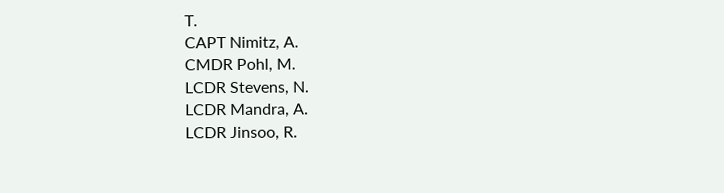T.
CAPT Nimitz, A.
CMDR Pohl, M.
LCDR Stevens, N.
LCDR Mandra, A.
LCDR Jinsoo, R.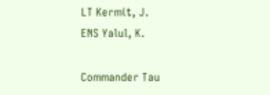LT Kermit, J.
ENS Yalul, K.

Commander Tau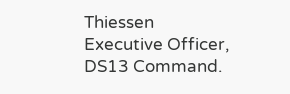Thiessen
Executive Officer, DS13 Command.